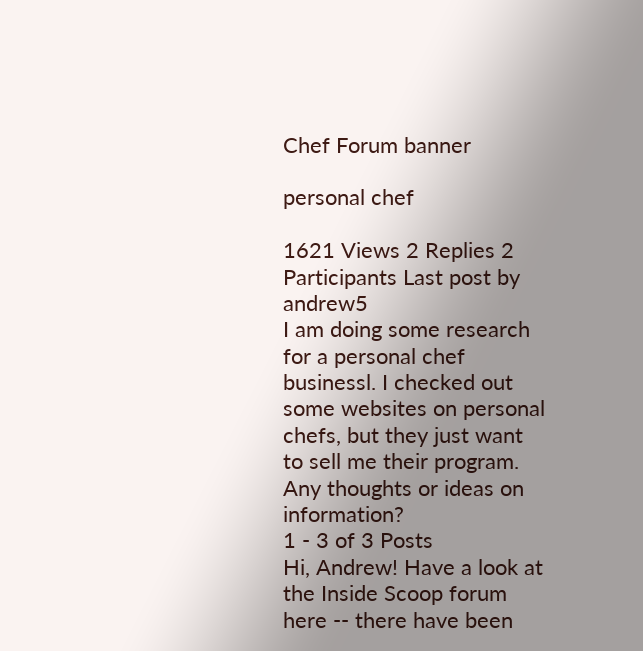Chef Forum banner

personal chef

1621 Views 2 Replies 2 Participants Last post by  andrew5
I am doing some research for a personal chef businessl. I checked out some websites on personal chefs, but they just want to sell me their program. Any thoughts or ideas on information?
1 - 3 of 3 Posts
Hi, Andrew! Have a look at the Inside Scoop forum here -- there have been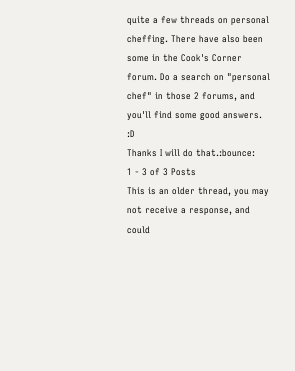quite a few threads on personal cheffing. There have also been some in the Cook's Corner forum. Do a search on "personal chef" in those 2 forums, and you'll find some good answers. :D
Thanks I will do that.:bounce:
1 - 3 of 3 Posts
This is an older thread, you may not receive a response, and could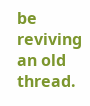be reviving an old thread.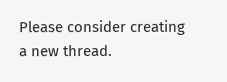Please consider creating a new thread.